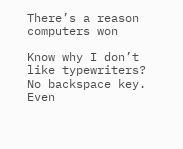There’s a reason computers won

Know why I don’t like typewriters? No backspace key. Even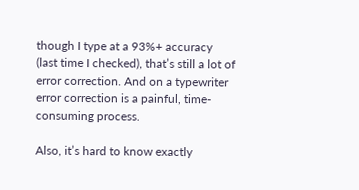though I type at a 93%+ accuracy (last time I checked), that’s still a lot of error correction. And on a typewriter error correction is a painful, time-consuming process.

Also, it’s hard to know exactly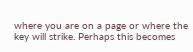where you are on a page or where the key will strike. Perhaps this becomes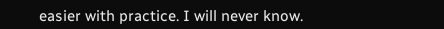easier with practice. I will never know.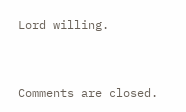Lord willing.


Comments are closed.